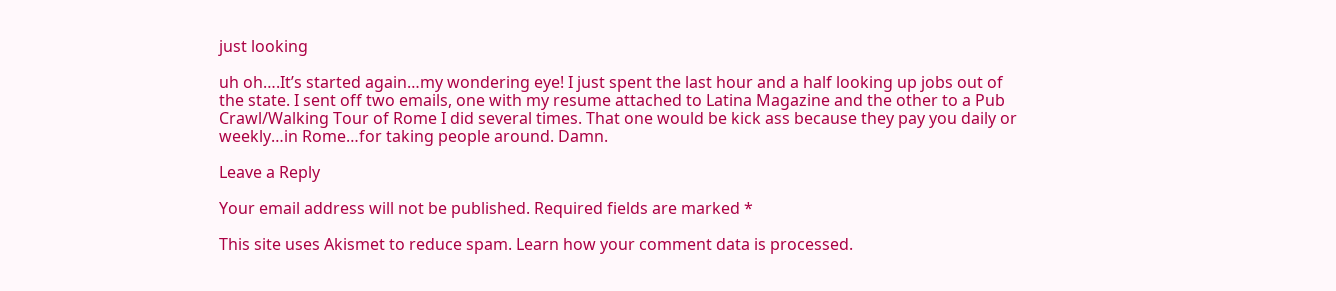just looking

uh oh….It’s started again…my wondering eye! I just spent the last hour and a half looking up jobs out of the state. I sent off two emails, one with my resume attached to Latina Magazine and the other to a Pub Crawl/Walking Tour of Rome I did several times. That one would be kick ass because they pay you daily or weekly…in Rome…for taking people around. Damn.

Leave a Reply

Your email address will not be published. Required fields are marked *

This site uses Akismet to reduce spam. Learn how your comment data is processed.